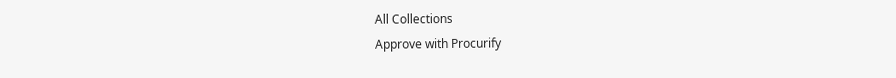All Collections
Approve with Procurify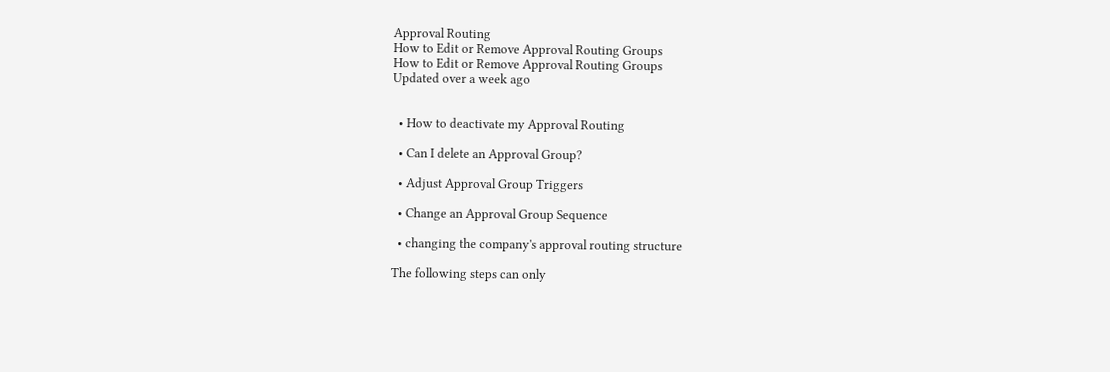Approval Routing
How to Edit or Remove Approval Routing Groups
How to Edit or Remove Approval Routing Groups
Updated over a week ago


  • How to deactivate my Approval Routing

  • Can I delete an Approval Group?

  • Adjust Approval Group Triggers

  • Change an Approval Group Sequence

  • changing the company's approval routing structure

The following steps can only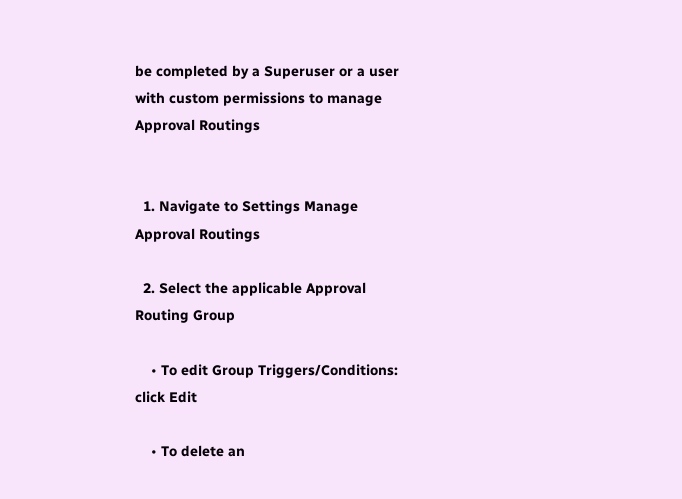be completed by a Superuser or a user with custom permissions to manage Approval Routings


  1. Navigate to Settings Manage Approval Routings

  2. Select the applicable Approval Routing Group

    • To edit Group Triggers/Conditions: click Edit

    • To delete an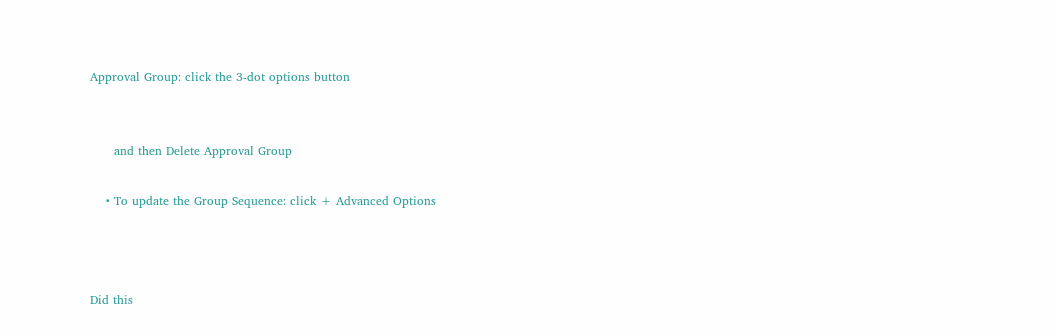Approval Group: click the 3-dot options button


      and then Delete Approval Group

    • To update the Group Sequence: click + Advanced Options



Did this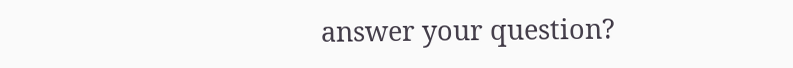answer your question?